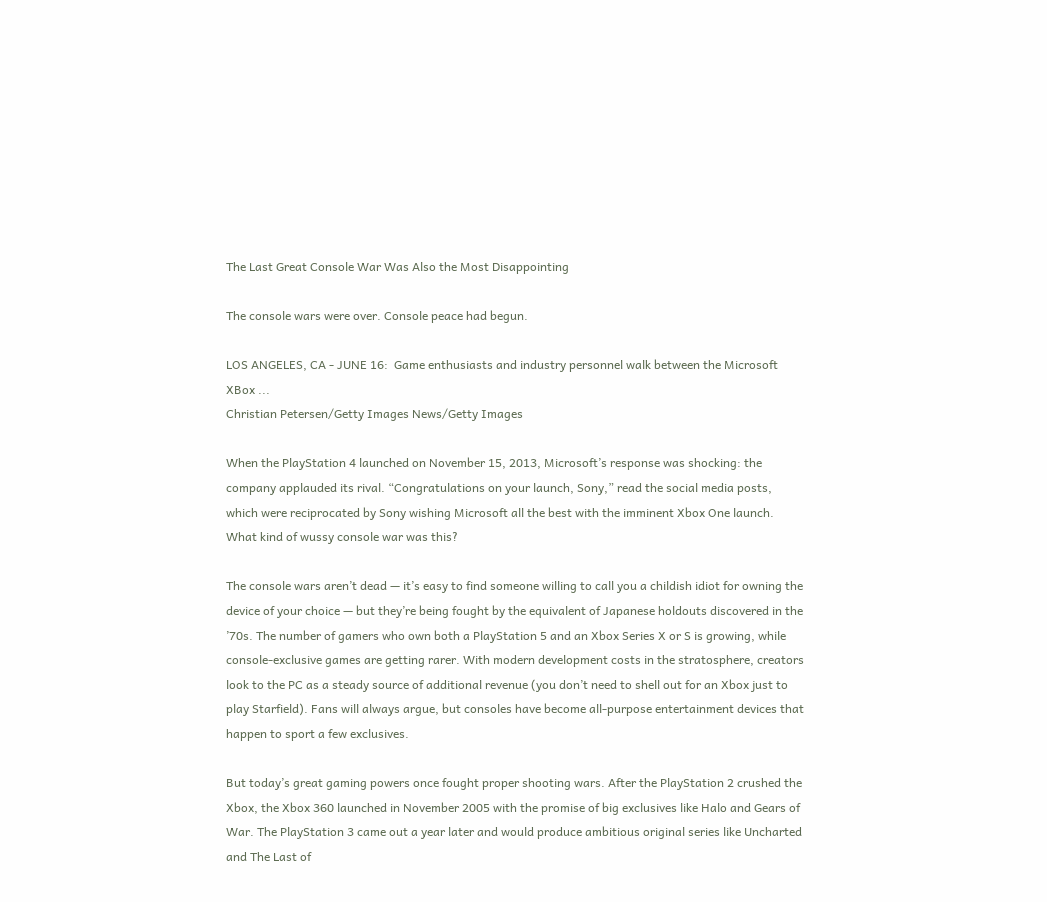The Last Great Console War Was Also the Most Disappointing

The console wars were over. Console peace had begun.

LOS ANGELES, CA - JUNE 16:  Game enthusiasts and industry personnel walk between the Microsoft XBox ...
Christian Petersen/Getty Images News/Getty Images

When the PlayStation 4 launched on November 15, 2013, Microsoft’s response was shocking: the company applauded its rival. “Congratulations on your launch, Sony,” read the social media posts, which were reciprocated by Sony wishing Microsoft all the best with the imminent Xbox One launch. What kind of wussy console war was this?

The console wars aren’t dead — it’s easy to find someone willing to call you a childish idiot for owning the device of your choice — but they’re being fought by the equivalent of Japanese holdouts discovered in the ’70s. The number of gamers who own both a PlayStation 5 and an Xbox Series X or S is growing, while console-exclusive games are getting rarer. With modern development costs in the stratosphere, creators look to the PC as a steady source of additional revenue (you don’t need to shell out for an Xbox just to play Starfield). Fans will always argue, but consoles have become all-purpose entertainment devices that happen to sport a few exclusives.

But today’s great gaming powers once fought proper shooting wars. After the PlayStation 2 crushed the Xbox, the Xbox 360 launched in November 2005 with the promise of big exclusives like Halo and Gears of War. The PlayStation 3 came out a year later and would produce ambitious original series like Uncharted and The Last of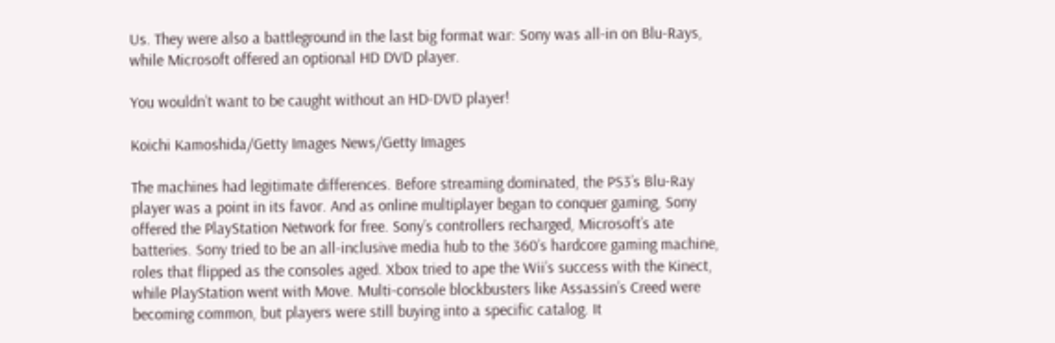Us. They were also a battleground in the last big format war: Sony was all-in on Blu-Rays, while Microsoft offered an optional HD DVD player.

You wouldn’t want to be caught without an HD-DVD player!

Koichi Kamoshida/Getty Images News/Getty Images

The machines had legitimate differences. Before streaming dominated, the PS3’s Blu-Ray player was a point in its favor. And as online multiplayer began to conquer gaming, Sony offered the PlayStation Network for free. Sony’s controllers recharged, Microsoft’s ate batteries. Sony tried to be an all-inclusive media hub to the 360’s hardcore gaming machine, roles that flipped as the consoles aged. Xbox tried to ape the Wii’s success with the Kinect, while PlayStation went with Move. Multi-console blockbusters like Assassin’s Creed were becoming common, but players were still buying into a specific catalog. It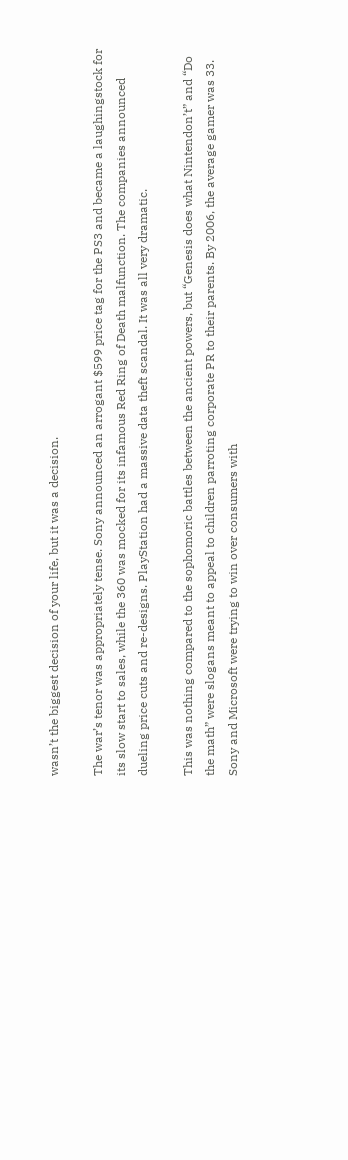wasn’t the biggest decision of your life, but it was a decision.

The war’s tenor was appropriately tense. Sony announced an arrogant $599 price tag for the PS3 and became a laughingstock for its slow start to sales, while the 360 was mocked for its infamous Red Ring of Death malfunction. The companies announced dueling price cuts and re-designs. PlayStation had a massive data theft scandal. It was all very dramatic.

This was nothing compared to the sophomoric battles between the ancient powers, but “Genesis does what Nintendon’t” and “Do the math” were slogans meant to appeal to children parroting corporate PR to their parents. By 2006, the average gamer was 33. Sony and Microsoft were trying to win over consumers with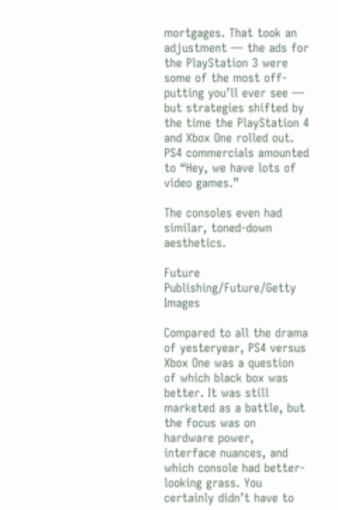mortgages. That took an adjustment — the ads for the PlayStation 3 were some of the most off-putting you’ll ever see — but strategies shifted by the time the PlayStation 4 and Xbox One rolled out. PS4 commercials amounted to “Hey, we have lots of video games.”

The consoles even had similar, toned-down aesthetics.

Future Publishing/Future/Getty Images

Compared to all the drama of yesteryear, PS4 versus Xbox One was a question of which black box was better. It was still marketed as a battle, but the focus was on hardware power, interface nuances, and which console had better-looking grass. You certainly didn’t have to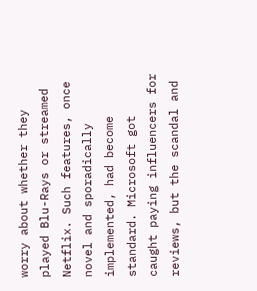worry about whether they played Blu-Rays or streamed Netflix. Such features, once novel and sporadically implemented, had become standard. Microsoft got caught paying influencers for reviews, but the scandal and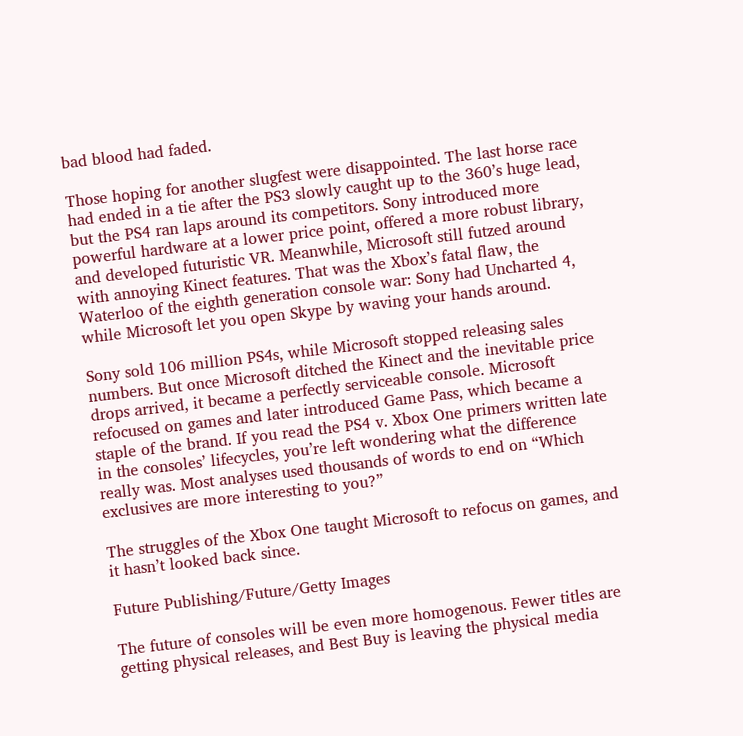bad blood had faded.

Those hoping for another slugfest were disappointed. The last horse race had ended in a tie after the PS3 slowly caught up to the 360’s huge lead, but the PS4 ran laps around its competitors. Sony introduced more powerful hardware at a lower price point, offered a more robust library, and developed futuristic VR. Meanwhile, Microsoft still futzed around with annoying Kinect features. That was the Xbox’s fatal flaw, the Waterloo of the eighth generation console war: Sony had Uncharted 4, while Microsoft let you open Skype by waving your hands around.

Sony sold 106 million PS4s, while Microsoft stopped releasing sales numbers. But once Microsoft ditched the Kinect and the inevitable price drops arrived, it became a perfectly serviceable console. Microsoft refocused on games and later introduced Game Pass, which became a staple of the brand. If you read the PS4 v. Xbox One primers written late in the consoles’ lifecycles, you’re left wondering what the difference really was. Most analyses used thousands of words to end on “Which exclusives are more interesting to you?”

The struggles of the Xbox One taught Microsoft to refocus on games, and it hasn’t looked back since.

Future Publishing/Future/Getty Images

The future of consoles will be even more homogenous. Fewer titles are getting physical releases, and Best Buy is leaving the physical media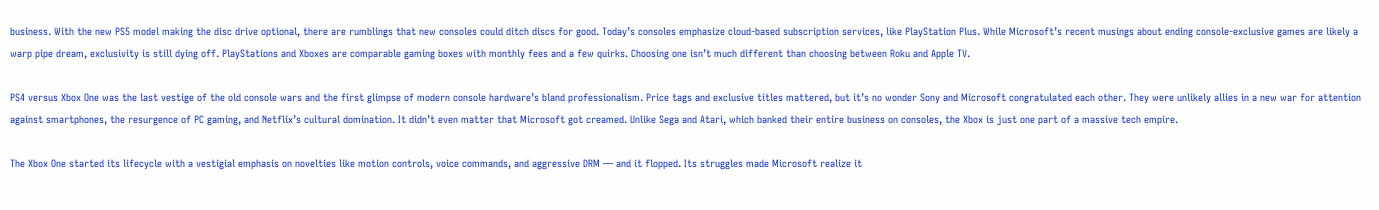business. With the new PS5 model making the disc drive optional, there are rumblings that new consoles could ditch discs for good. Today’s consoles emphasize cloud-based subscription services, like PlayStation Plus. While Microsoft’s recent musings about ending console-exclusive games are likely a warp pipe dream, exclusivity is still dying off. PlayStations and Xboxes are comparable gaming boxes with monthly fees and a few quirks. Choosing one isn’t much different than choosing between Roku and Apple TV.

PS4 versus Xbox One was the last vestige of the old console wars and the first glimpse of modern console hardware’s bland professionalism. Price tags and exclusive titles mattered, but it’s no wonder Sony and Microsoft congratulated each other. They were unlikely allies in a new war for attention against smartphones, the resurgence of PC gaming, and Netflix’s cultural domination. It didn’t even matter that Microsoft got creamed. Unlike Sega and Atari, which banked their entire business on consoles, the Xbox is just one part of a massive tech empire.

The Xbox One started its lifecycle with a vestigial emphasis on novelties like motion controls, voice commands, and aggressive DRM — and it flopped. Its struggles made Microsoft realize it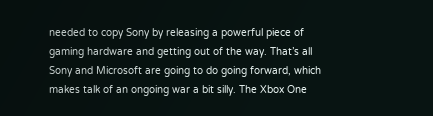needed to copy Sony by releasing a powerful piece of gaming hardware and getting out of the way. That’s all Sony and Microsoft are going to do going forward, which makes talk of an ongoing war a bit silly. The Xbox One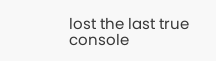lost the last true console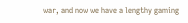war, and now we have a lengthy gaming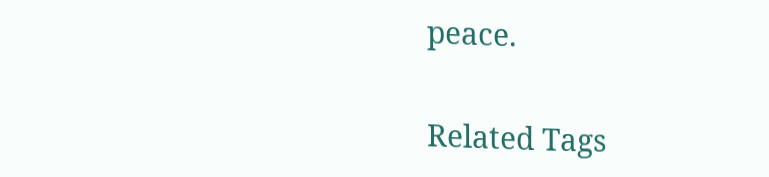peace.

Related Tags